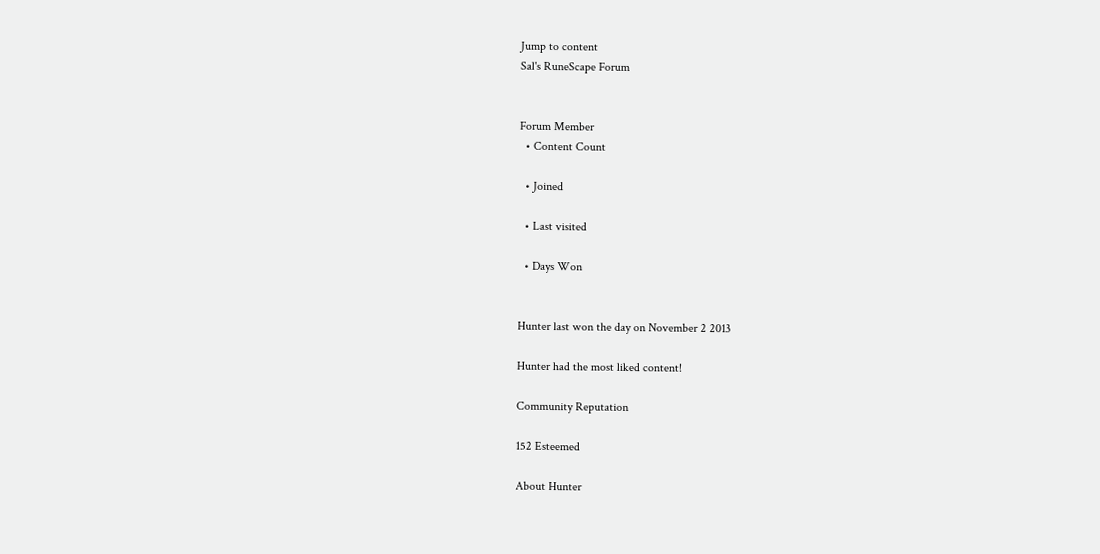Jump to content
Sal's RuneScape Forum


Forum Member
  • Content Count

  • Joined

  • Last visited

  • Days Won


Hunter last won the day on November 2 2013

Hunter had the most liked content!

Community Reputation

152 Esteemed

About Hunter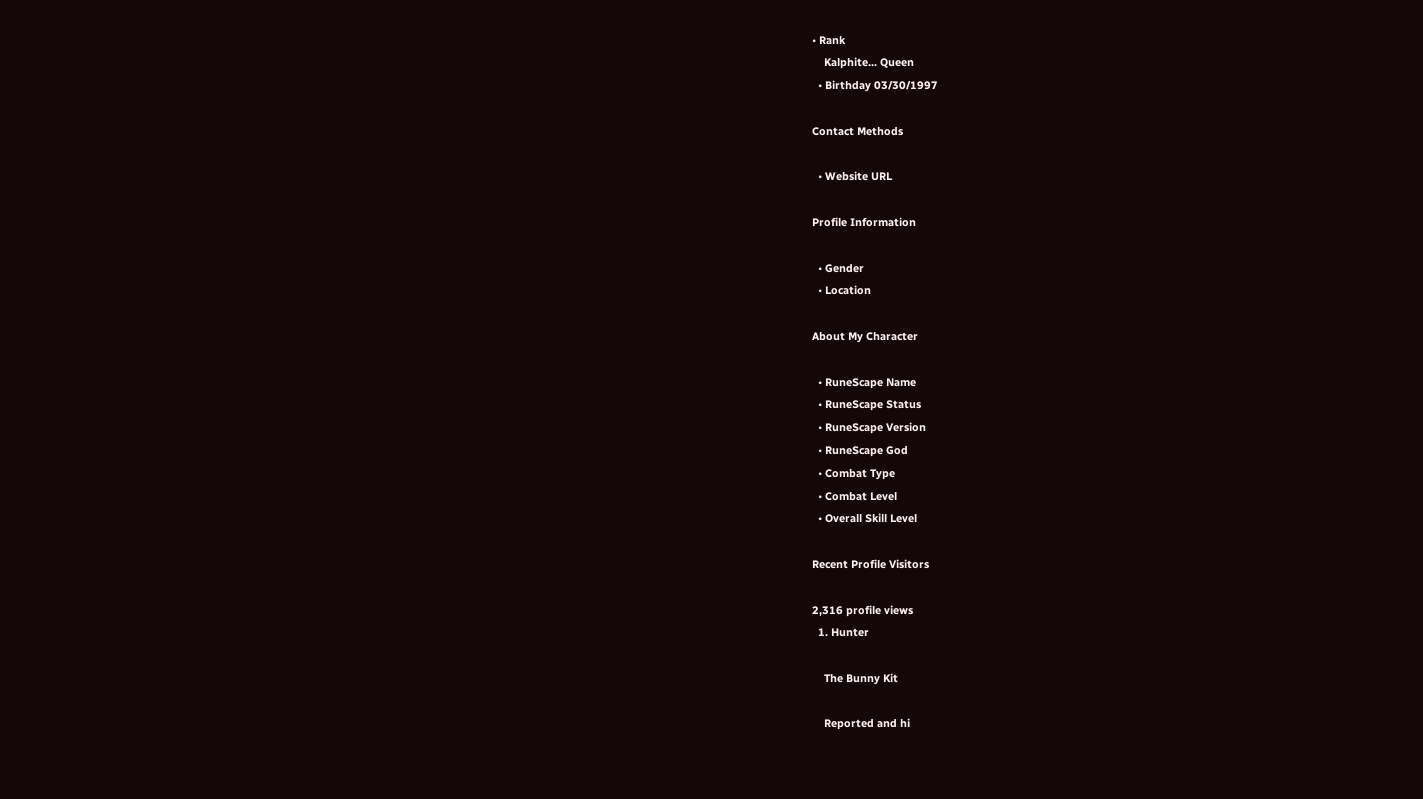• Rank
    Kalphite... Queen
  • Birthday 03/30/1997

Contact Methods

  • Website URL

Profile Information

  • Gender
  • Location

About My Character

  • RuneScape Name
  • RuneScape Status
  • RuneScape Version
  • RuneScape God
  • Combat Type
  • Combat Level
  • Overall Skill Level

Recent Profile Visitors

2,316 profile views
  1. Hunter

    The Bunny Kit

    Reported and hi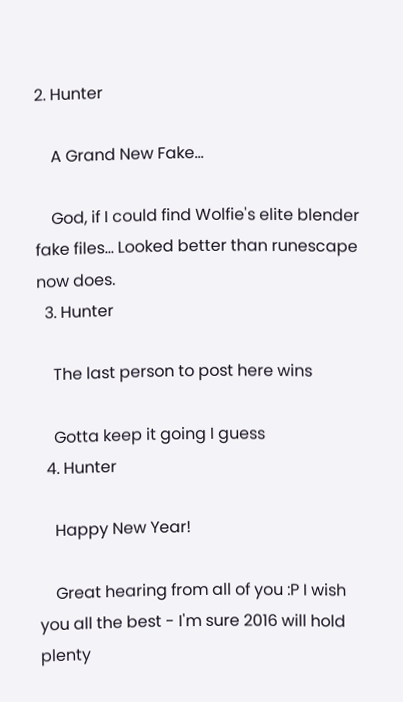2. Hunter

    A Grand New Fake...

    God, if I could find Wolfie's elite blender fake files... Looked better than runescape now does.
  3. Hunter

    The last person to post here wins

    Gotta keep it going I guess
  4. Hunter

    Happy New Year!

    Great hearing from all of you :P I wish you all the best - I'm sure 2016 will hold plenty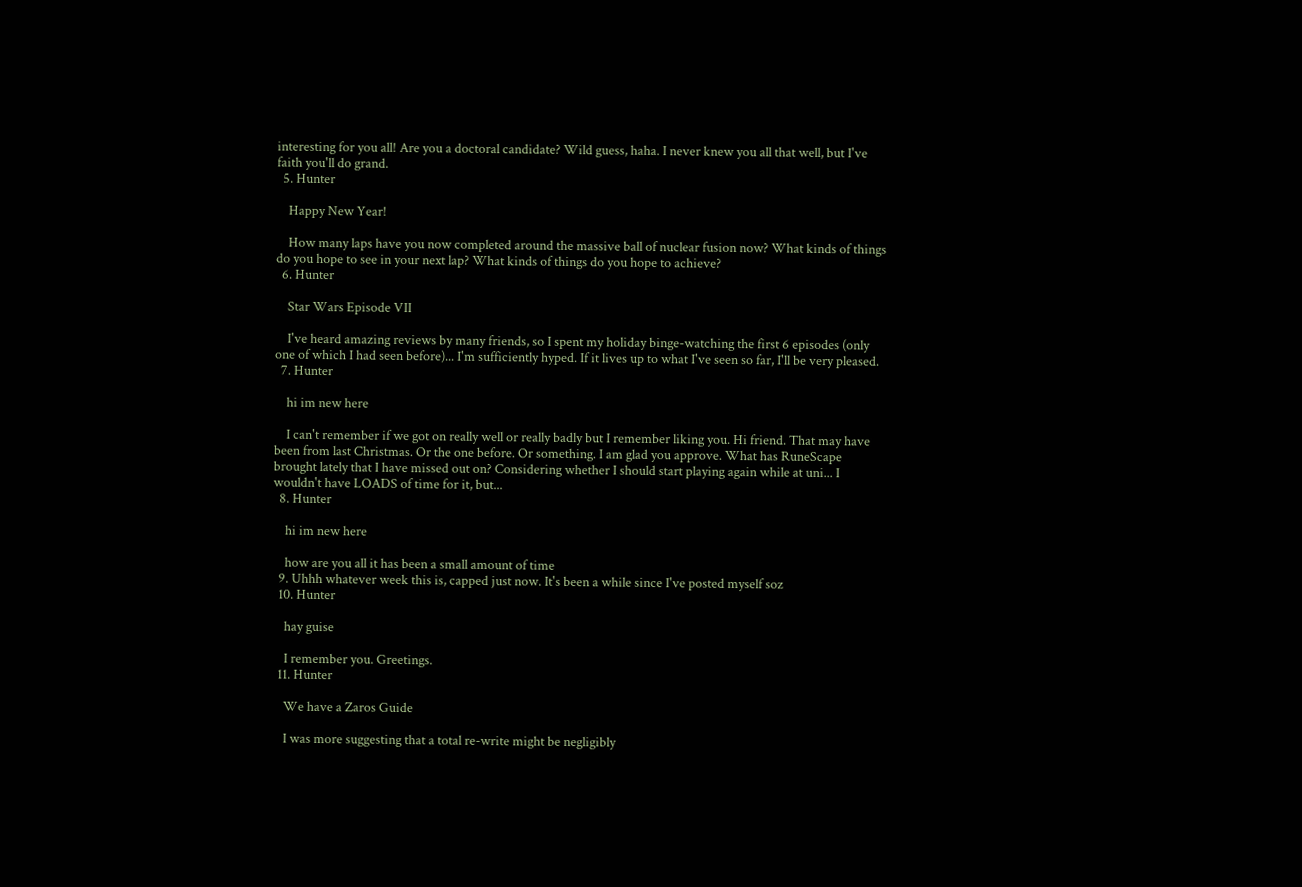interesting for you all! Are you a doctoral candidate? Wild guess, haha. I never knew you all that well, but I've faith you'll do grand.
  5. Hunter

    Happy New Year!

    How many laps have you now completed around the massive ball of nuclear fusion now? What kinds of things do you hope to see in your next lap? What kinds of things do you hope to achieve?
  6. Hunter

    Star Wars Episode VII

    I've heard amazing reviews by many friends, so I spent my holiday binge-watching the first 6 episodes (only one of which I had seen before)... I'm sufficiently hyped. If it lives up to what I've seen so far, I'll be very pleased.
  7. Hunter

    hi im new here

    I can't remember if we got on really well or really badly but I remember liking you. Hi friend. That may have been from last Christmas. Or the one before. Or something. I am glad you approve. What has RuneScape brought lately that I have missed out on? Considering whether I should start playing again while at uni... I wouldn't have LOADS of time for it, but...
  8. Hunter

    hi im new here

    how are you all it has been a small amount of time
  9. Uhhh whatever week this is, capped just now. It's been a while since I've posted myself soz
  10. Hunter

    hay guise

    I remember you. Greetings.
  11. Hunter

    We have a Zaros Guide

    I was more suggesting that a total re-write might be negligibly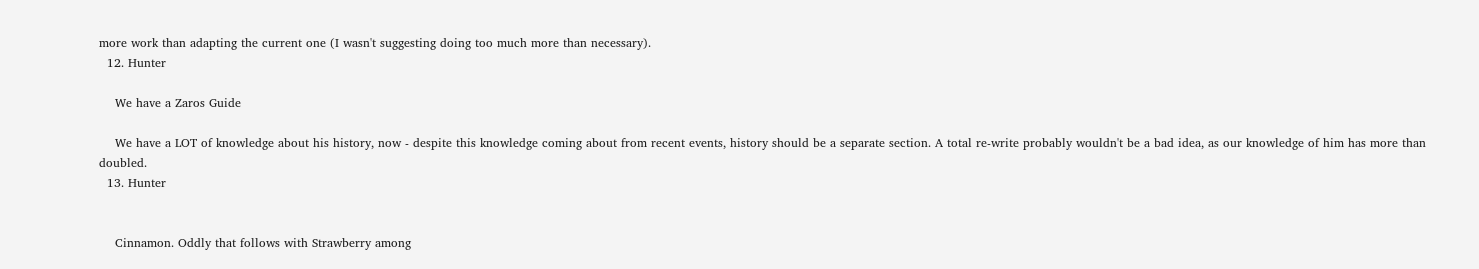more work than adapting the current one (I wasn't suggesting doing too much more than necessary).
  12. Hunter

    We have a Zaros Guide

    We have a LOT of knowledge about his history, now - despite this knowledge coming about from recent events, history should be a separate section. A total re-write probably wouldn't be a bad idea, as our knowledge of him has more than doubled.
  13. Hunter


    Cinnamon. Oddly that follows with Strawberry among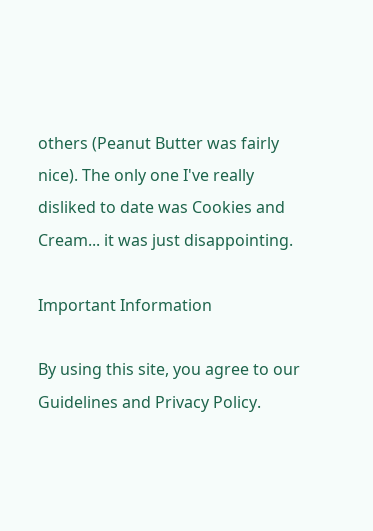others (Peanut Butter was fairly nice). The only one I've really disliked to date was Cookies and Cream... it was just disappointing.

Important Information

By using this site, you agree to our Guidelines and Privacy Policy.